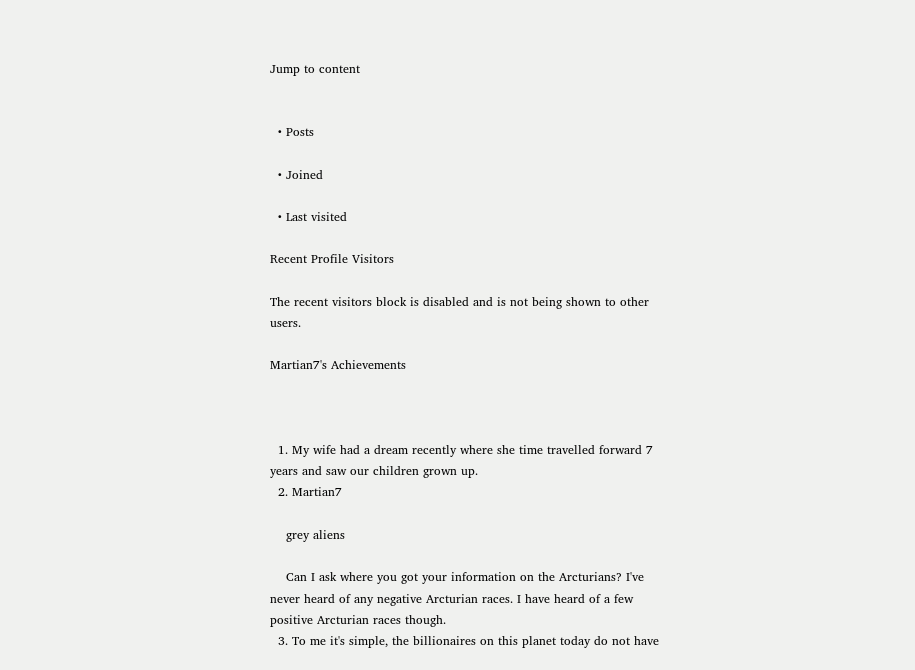Jump to content


  • Posts

  • Joined

  • Last visited

Recent Profile Visitors

The recent visitors block is disabled and is not being shown to other users.

Martian7's Achievements



  1. My wife had a dream recently where she time travelled forward 7 years and saw our children grown up.
  2. Martian7

    grey aliens

    Can I ask where you got your information on the Arcturians? I've never heard of any negative Arcturian races. I have heard of a few positive Arcturian races though.
  3. To me it's simple, the billionaires on this planet today do not have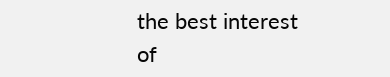the best interest of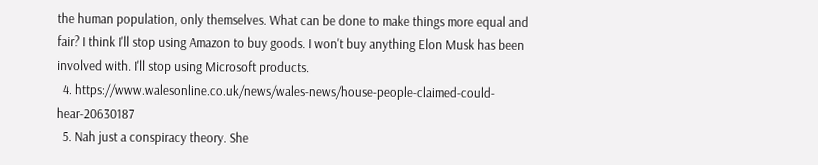the human population, only themselves. What can be done to make things more equal and fair? I think I'll stop using Amazon to buy goods. I won't buy anything Elon Musk has been involved with. I'll stop using Microsoft products.
  4. https://www.walesonline.co.uk/news/wales-news/house-people-claimed-could-hear-20630187
  5. Nah just a conspiracy theory. She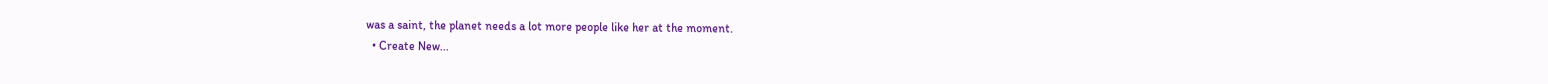was a saint, the planet needs a lot more people like her at the moment.
  • Create New...